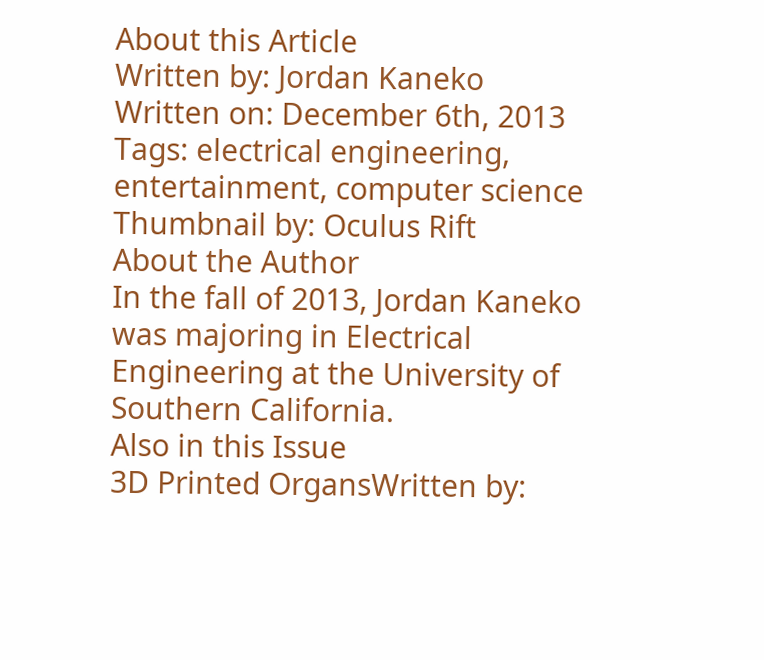About this Article
Written by: Jordan Kaneko
Written on: December 6th, 2013
Tags: electrical engineering, entertainment, computer science
Thumbnail by: Oculus Rift
About the Author
In the fall of 2013, Jordan Kaneko was majoring in Electrical Engineering at the University of Southern California.
Also in this Issue
3D Printed OrgansWritten by: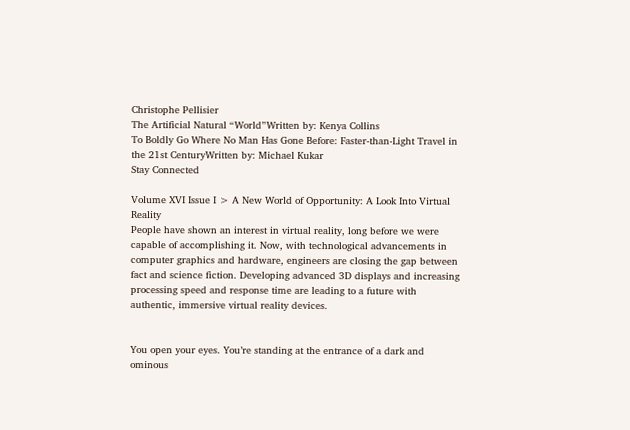Christophe Pellisier
The Artificial Natural “World”Written by: Kenya Collins
To Boldly Go Where No Man Has Gone Before: Faster-than-Light Travel in the 21st CenturyWritten by: Michael Kukar
Stay Connected

Volume XVI Issue I > A New World of Opportunity: A Look Into Virtual Reality
People have shown an interest in virtual reality, long before we were capable of accomplishing it. Now, with technological advancements in computer graphics and hardware, engineers are closing the gap between fact and science fiction. Developing advanced 3D displays and increasing processing speed and response time are leading to a future with authentic, immersive virtual reality devices.


You open your eyes. You’re standing at the entrance of a dark and ominous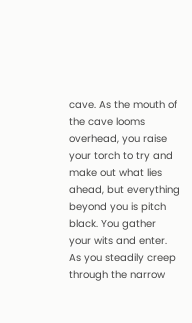cave. As the mouth of the cave looms overhead, you raise your torch to try and make out what lies ahead, but everything beyond you is pitch black. You gather your wits and enter. As you steadily creep through the narrow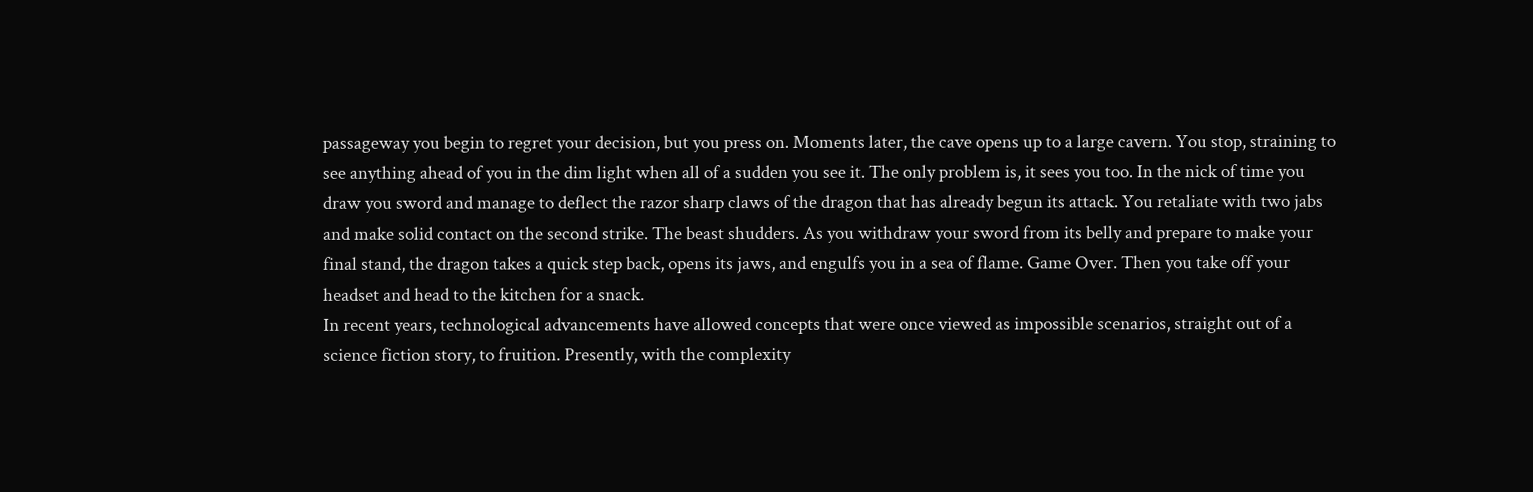passageway you begin to regret your decision, but you press on. Moments later, the cave opens up to a large cavern. You stop, straining to see anything ahead of you in the dim light when all of a sudden you see it. The only problem is, it sees you too. In the nick of time you draw you sword and manage to deflect the razor sharp claws of the dragon that has already begun its attack. You retaliate with two jabs and make solid contact on the second strike. The beast shudders. As you withdraw your sword from its belly and prepare to make your final stand, the dragon takes a quick step back, opens its jaws, and engulfs you in a sea of flame. Game Over. Then you take off your headset and head to the kitchen for a snack.
In recent years, technological advancements have allowed concepts that were once viewed as impossible scenarios, straight out of a science fiction story, to fruition. Presently, with the complexity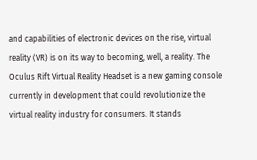and capabilities of electronic devices on the rise, virtual reality (VR) is on its way to becoming, well, a reality. The Oculus Rift Virtual Reality Headset is a new gaming console currently in development that could revolutionize the virtual reality industry for consumers. It stands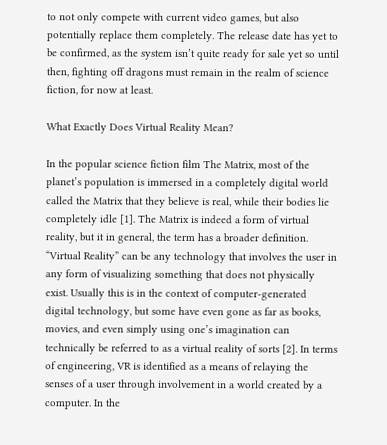to not only compete with current video games, but also potentially replace them completely. The release date has yet to be confirmed, as the system isn’t quite ready for sale yet so until then, fighting off dragons must remain in the realm of science fiction, for now at least.

What Exactly Does Virtual Reality Mean?

In the popular science fiction film The Matrix, most of the planet’s population is immersed in a completely digital world called the Matrix that they believe is real, while their bodies lie completely idle [1]. The Matrix is indeed a form of virtual reality, but it in general, the term has a broader definition. “Virtual Reality” can be any technology that involves the user in any form of visualizing something that does not physically exist. Usually this is in the context of computer-generated digital technology, but some have even gone as far as books, movies, and even simply using one’s imagination can technically be referred to as a virtual reality of sorts [2]. In terms of engineering, VR is identified as a means of relaying the senses of a user through involvement in a world created by a computer. In the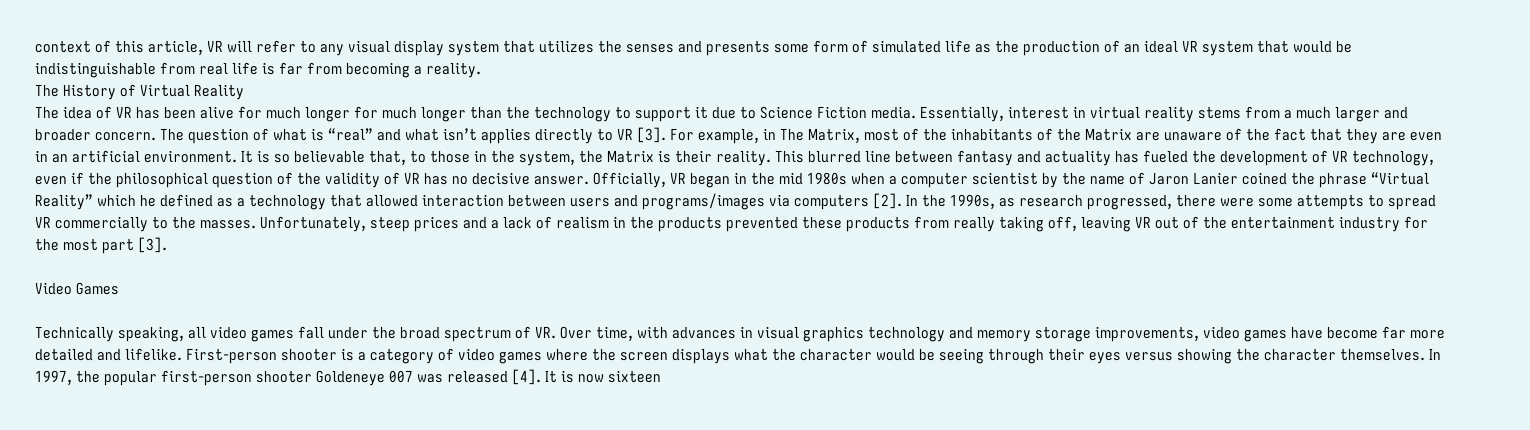context of this article, VR will refer to any visual display system that utilizes the senses and presents some form of simulated life as the production of an ideal VR system that would be indistinguishable from real life is far from becoming a reality.
The History of Virtual Reality
The idea of VR has been alive for much longer for much longer than the technology to support it due to Science Fiction media. Essentially, interest in virtual reality stems from a much larger and broader concern. The question of what is “real” and what isn’t applies directly to VR [3]. For example, in The Matrix, most of the inhabitants of the Matrix are unaware of the fact that they are even in an artificial environment. It is so believable that, to those in the system, the Matrix is their reality. This blurred line between fantasy and actuality has fueled the development of VR technology, even if the philosophical question of the validity of VR has no decisive answer. Officially, VR began in the mid 1980s when a computer scientist by the name of Jaron Lanier coined the phrase “Virtual Reality” which he defined as a technology that allowed interaction between users and programs/images via computers [2]. In the 1990s, as research progressed, there were some attempts to spread VR commercially to the masses. Unfortunately, steep prices and a lack of realism in the products prevented these products from really taking off, leaving VR out of the entertainment industry for the most part [3].

Video Games

Technically speaking, all video games fall under the broad spectrum of VR. Over time, with advances in visual graphics technology and memory storage improvements, video games have become far more detailed and lifelike. First-person shooter is a category of video games where the screen displays what the character would be seeing through their eyes versus showing the character themselves. In 1997, the popular first-person shooter Goldeneye 007 was released [4]. It is now sixteen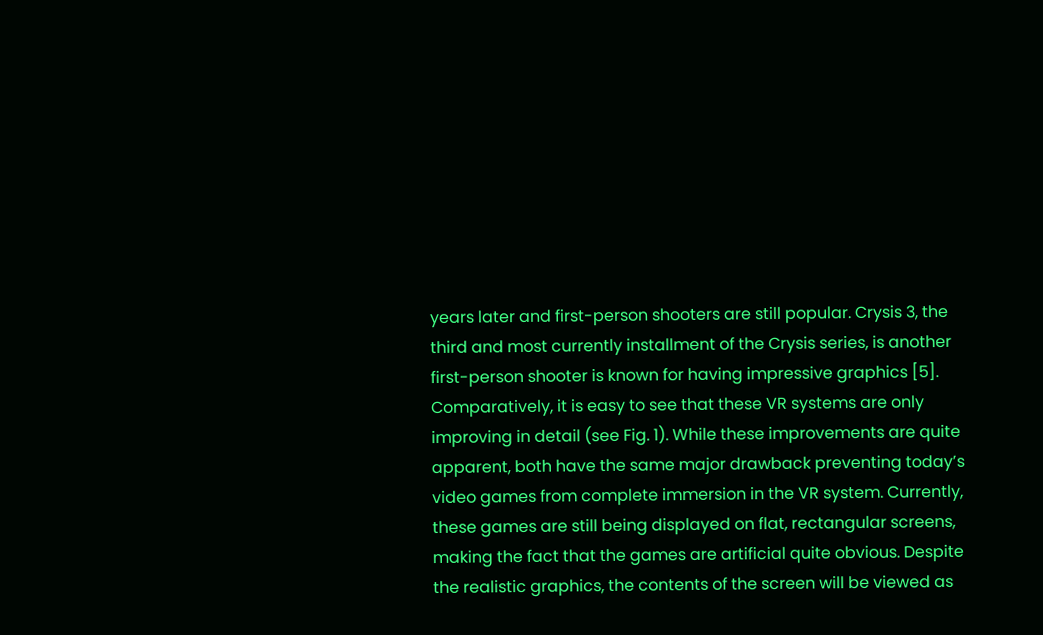years later and first-person shooters are still popular. Crysis 3, the third and most currently installment of the Crysis series, is another first-person shooter is known for having impressive graphics [5]. Comparatively, it is easy to see that these VR systems are only improving in detail (see Fig. 1). While these improvements are quite apparent, both have the same major drawback preventing today’s video games from complete immersion in the VR system. Currently, these games are still being displayed on flat, rectangular screens, making the fact that the games are artificial quite obvious. Despite the realistic graphics, the contents of the screen will be viewed as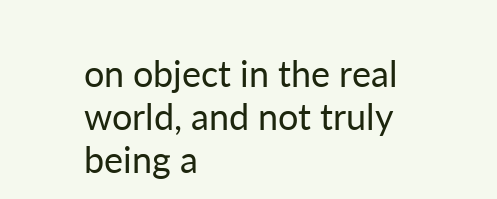on object in the real world, and not truly being a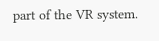part of the VR system.